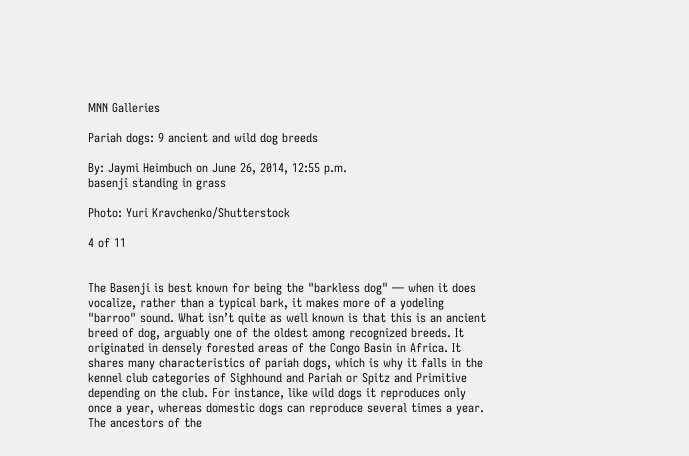MNN Galleries

Pariah dogs: 9 ancient and wild dog breeds

By: Jaymi Heimbuch on June 26, 2014, 12:55 p.m.
basenji standing in grass

Photo: Yuri Kravchenko/Shutterstock

4 of 11


The Basenji is best known for being the "barkless dog" — when it does vocalize, rather than a typical bark, it makes more of a yodeling "barroo" sound. What isn’t quite as well known is that this is an ancient breed of dog, arguably one of the oldest among recognized breeds. It originated in densely forested areas of the Congo Basin in Africa. It shares many characteristics of pariah dogs, which is why it falls in the kennel club categories of Sighhound and Pariah or Spitz and Primitive depending on the club. For instance, like wild dogs it reproduces only once a year, whereas domestic dogs can reproduce several times a year. The ancestors of the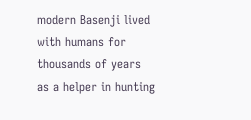modern Basenji lived with humans for thousands of years as a helper in hunting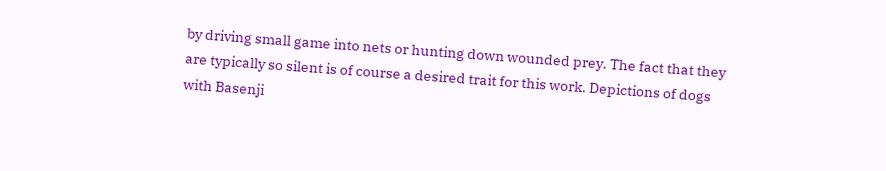by driving small game into nets or hunting down wounded prey. The fact that they are typically so silent is of course a desired trait for this work. Depictions of dogs with Basenji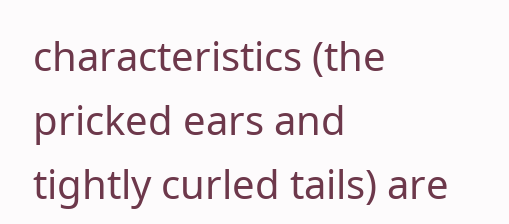characteristics (the pricked ears and tightly curled tails) are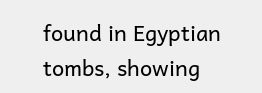found in Egyptian tombs, showing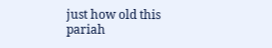just how old this pariah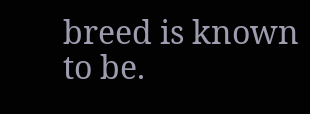breed is known to be.